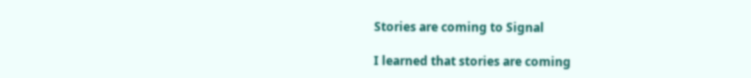Stories are coming to Signal

I learned that stories are coming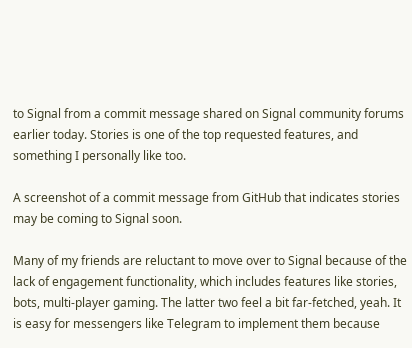to Signal from a commit message shared on Signal community forums earlier today. Stories is one of the top requested features, and something I personally like too.

A screenshot of a commit message from GitHub that indicates stories may be coming to Signal soon.

Many of my friends are reluctant to move over to Signal because of the lack of engagement functionality, which includes features like stories, bots, multi-player gaming. The latter two feel a bit far-fetched, yeah. It is easy for messengers like Telegram to implement them because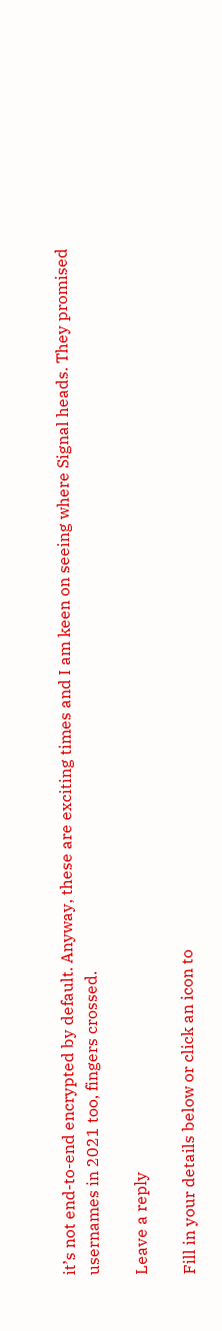it’s not end-to-end encrypted by default. Anyway, these are exciting times and I am keen on seeing where Signal heads. They promised usernames in 2021 too, fingers crossed.

Leave a reply

Fill in your details below or click an icon to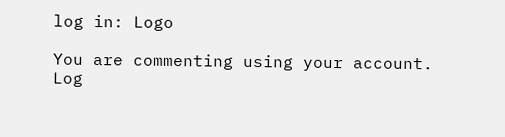log in: Logo

You are commenting using your account. Log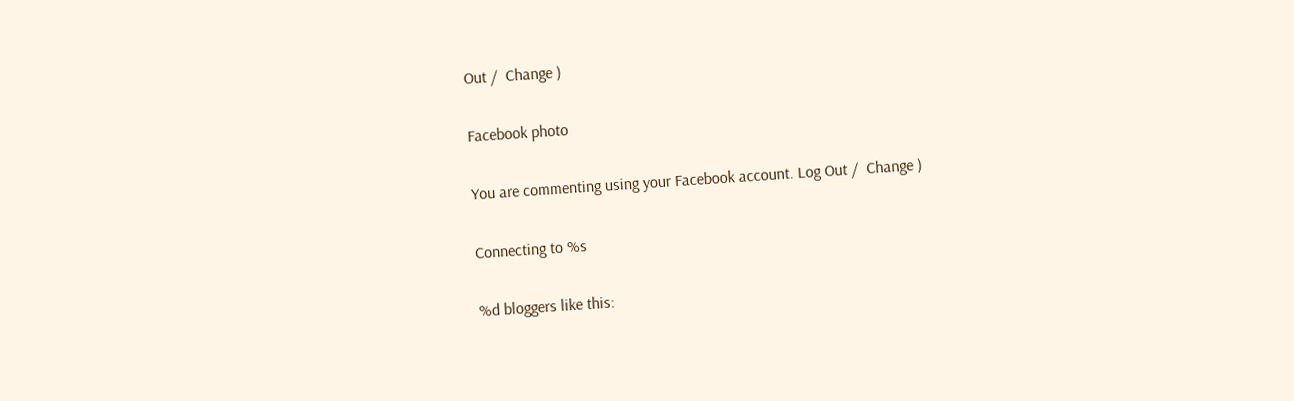Out /  Change )

Facebook photo

You are commenting using your Facebook account. Log Out /  Change )

Connecting to %s

%d bloggers like this: